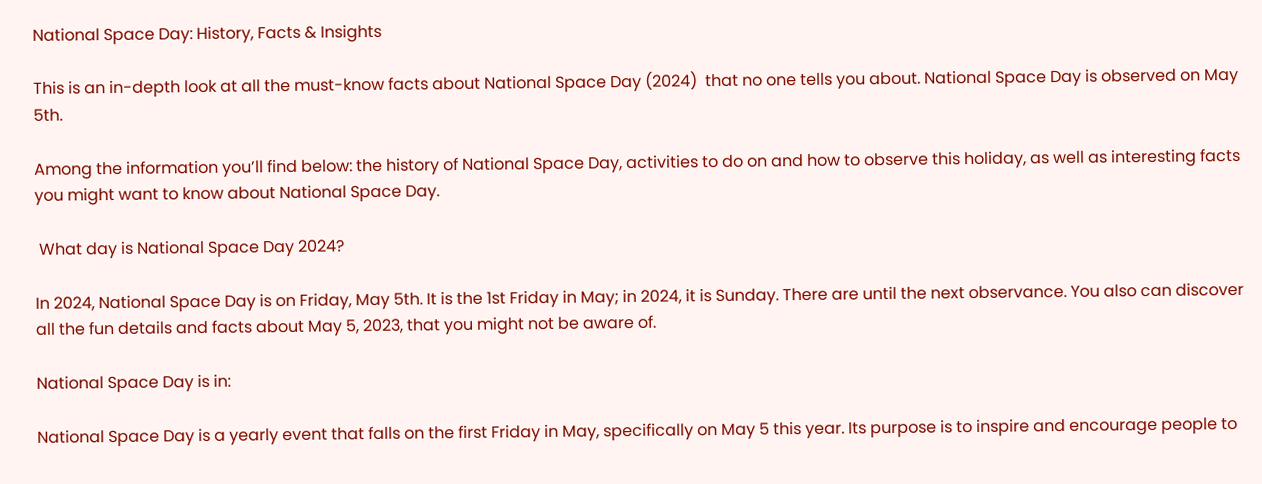National Space Day: History, Facts & Insights

This is an in-depth look at all the must-know facts about National Space Day (2024)  that no one tells you about. National Space Day is observed on May 5th.

Among the information you’ll find below: the history of National Space Day, activities to do on and how to observe this holiday, as well as interesting facts you might want to know about National Space Day.

 What day is National Space Day 2024?

In 2024, National Space Day is on Friday, May 5th. It is the 1st Friday in May; in 2024, it is Sunday. There are until the next observance. You also can discover all the fun details and facts about May 5, 2023, that you might not be aware of.

National Space Day is in:

National Space Day is a yearly event that falls on the first Friday in May, specifically on May 5 this year. Its purpose is to inspire and encourage people to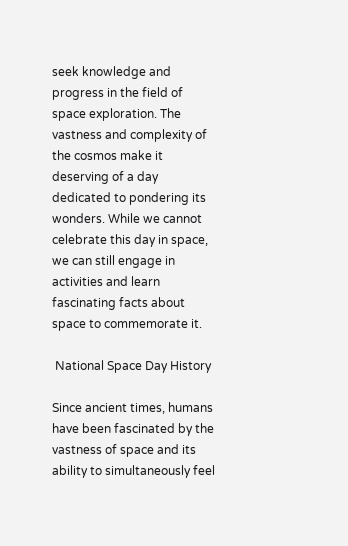seek knowledge and progress in the field of space exploration. The vastness and complexity of the cosmos make it deserving of a day dedicated to pondering its wonders. While we cannot celebrate this day in space, we can still engage in activities and learn fascinating facts about space to commemorate it.

 National Space Day History

Since ancient times, humans have been fascinated by the vastness of space and its ability to simultaneously feel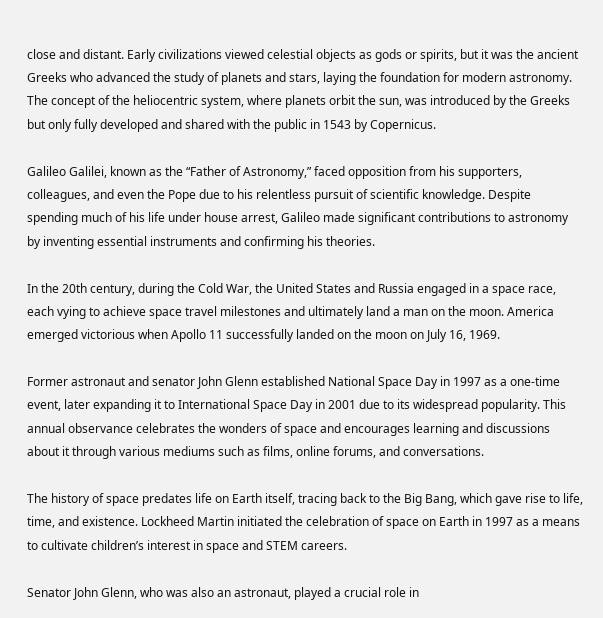close and distant. Early civilizations viewed celestial objects as gods or spirits, but it was the ancient Greeks who advanced the study of planets and stars, laying the foundation for modern astronomy. The concept of the heliocentric system, where planets orbit the sun, was introduced by the Greeks but only fully developed and shared with the public in 1543 by Copernicus.

Galileo Galilei, known as the “Father of Astronomy,” faced opposition from his supporters, colleagues, and even the Pope due to his relentless pursuit of scientific knowledge. Despite spending much of his life under house arrest, Galileo made significant contributions to astronomy by inventing essential instruments and confirming his theories.

In the 20th century, during the Cold War, the United States and Russia engaged in a space race, each vying to achieve space travel milestones and ultimately land a man on the moon. America emerged victorious when Apollo 11 successfully landed on the moon on July 16, 1969.

Former astronaut and senator John Glenn established National Space Day in 1997 as a one-time event, later expanding it to International Space Day in 2001 due to its widespread popularity. This annual observance celebrates the wonders of space and encourages learning and discussions about it through various mediums such as films, online forums, and conversations.

The history of space predates life on Earth itself, tracing back to the Big Bang, which gave rise to life, time, and existence. Lockheed Martin initiated the celebration of space on Earth in 1997 as a means to cultivate children’s interest in space and STEM careers.

Senator John Glenn, who was also an astronaut, played a crucial role in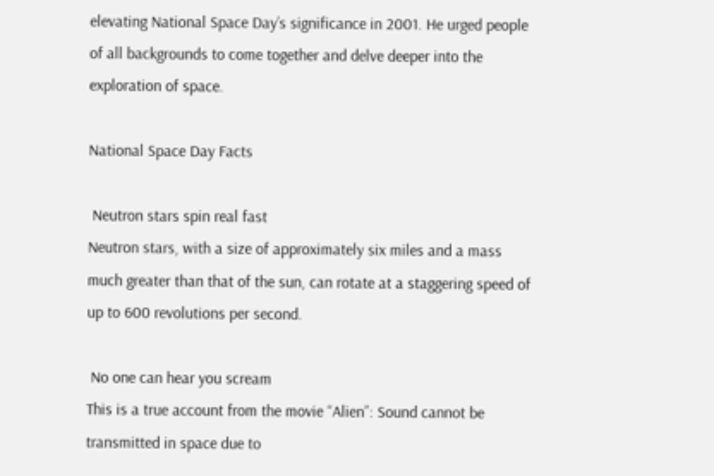elevating National Space Day’s significance in 2001. He urged people of all backgrounds to come together and delve deeper into the exploration of space.

National Space Day Facts

 Neutron stars spin real fast
Neutron stars, with a size of approximately six miles and a mass much greater than that of the sun, can rotate at a staggering speed of up to 600 revolutions per second.

 No one can hear you scream
This is a true account from the movie “Alien”: Sound cannot be transmitted in space due to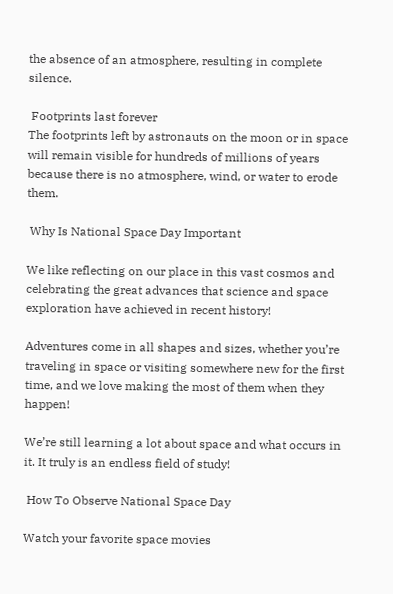the absence of an atmosphere, resulting in complete silence.

 Footprints last forever
The footprints left by astronauts on the moon or in space will remain visible for hundreds of millions of years because there is no atmosphere, wind, or water to erode them.

 Why Is National Space Day Important

We like reflecting on our place in this vast cosmos and celebrating the great advances that science and space exploration have achieved in recent history!

Adventures come in all shapes and sizes, whether you’re traveling in space or visiting somewhere new for the first time, and we love making the most of them when they happen!

We’re still learning a lot about space and what occurs in it. It truly is an endless field of study!

 How To Observe National Space Day

Watch your favorite space movies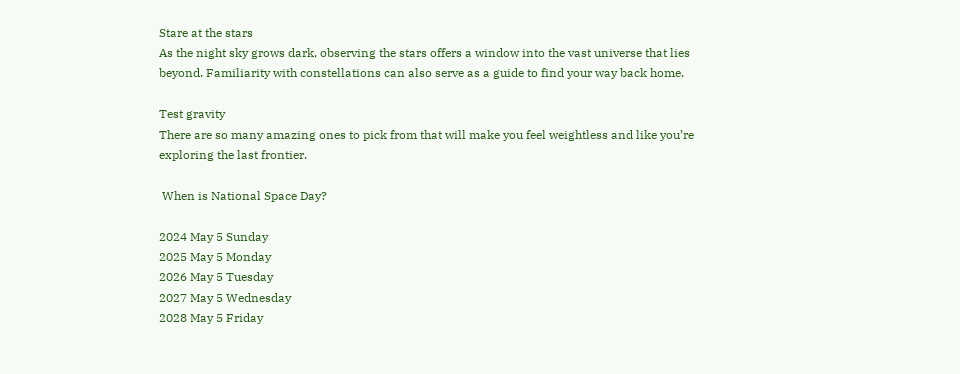Stare at the stars
As the night sky grows dark, observing the stars offers a window into the vast universe that lies beyond. Familiarity with constellations can also serve as a guide to find your way back home.

Test gravity
There are so many amazing ones to pick from that will make you feel weightless and like you’re exploring the last frontier.

 When is National Space Day?

2024 May 5 Sunday
2025 May 5 Monday
2026 May 5 Tuesday
2027 May 5 Wednesday
2028 May 5 Friday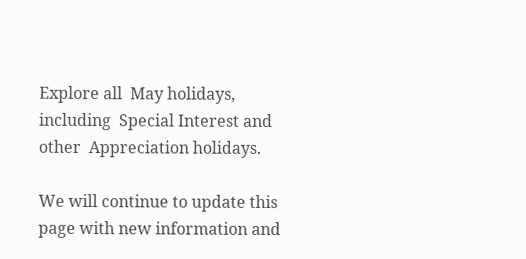Explore all  May holidays, including  Special Interest and other  Appreciation holidays.

We will continue to update this page with new information and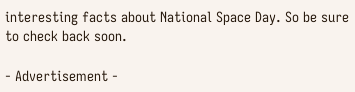interesting facts about National Space Day. So be sure to check back soon.

- Advertisement -